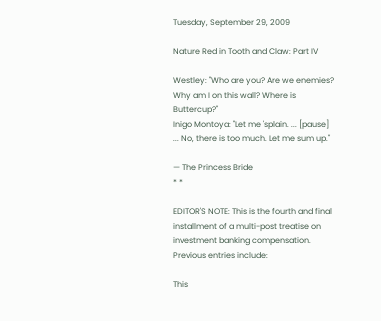Tuesday, September 29, 2009

Nature Red in Tooth and Claw: Part IV

Westley: "Who are you? Are we enemies? Why am I on this wall? Where is Buttercup?"
Inigo Montoya: "Let me 'splain. ... [pause] ... No, there is too much. Let me sum up."

— The Princess Bride
* *

EDITOR'S NOTE: This is the fourth and final installment of a multi-post treatise on investment banking compensation. Previous entries include:

This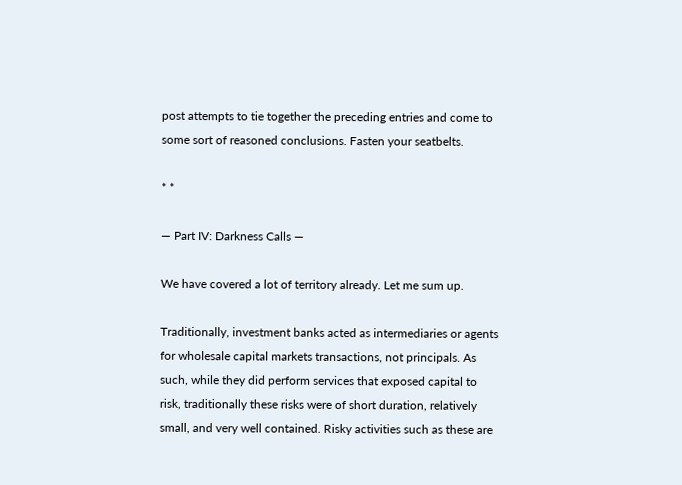post attempts to tie together the preceding entries and come to some sort of reasoned conclusions. Fasten your seatbelts.

* *

— Part IV: Darkness Calls —

We have covered a lot of territory already. Let me sum up.

Traditionally, investment banks acted as intermediaries or agents for wholesale capital markets transactions, not principals. As such, while they did perform services that exposed capital to risk, traditionally these risks were of short duration, relatively small, and very well contained. Risky activities such as these are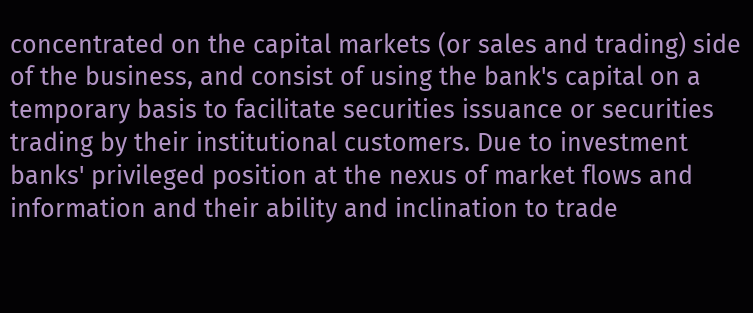concentrated on the capital markets (or sales and trading) side of the business, and consist of using the bank's capital on a temporary basis to facilitate securities issuance or securities trading by their institutional customers. Due to investment banks' privileged position at the nexus of market flows and information and their ability and inclination to trade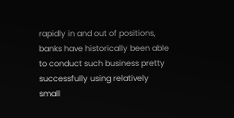rapidly in and out of positions, banks have historically been able to conduct such business pretty successfully using relatively small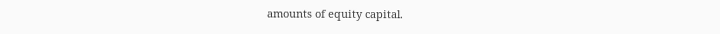amounts of equity capital.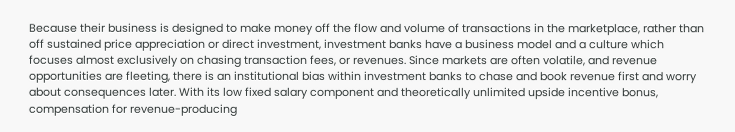Because their business is designed to make money off the flow and volume of transactions in the marketplace, rather than off sustained price appreciation or direct investment, investment banks have a business model and a culture which focuses almost exclusively on chasing transaction fees, or revenues. Since markets are often volatile, and revenue opportunities are fleeting, there is an institutional bias within investment banks to chase and book revenue first and worry about consequences later. With its low fixed salary component and theoretically unlimited upside incentive bonus, compensation for revenue-producing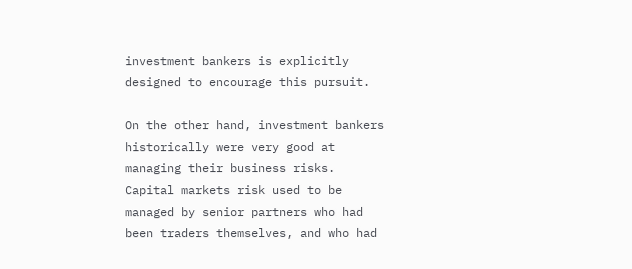investment bankers is explicitly designed to encourage this pursuit.

On the other hand, investment bankers historically were very good at managing their business risks. Capital markets risk used to be managed by senior partners who had been traders themselves, and who had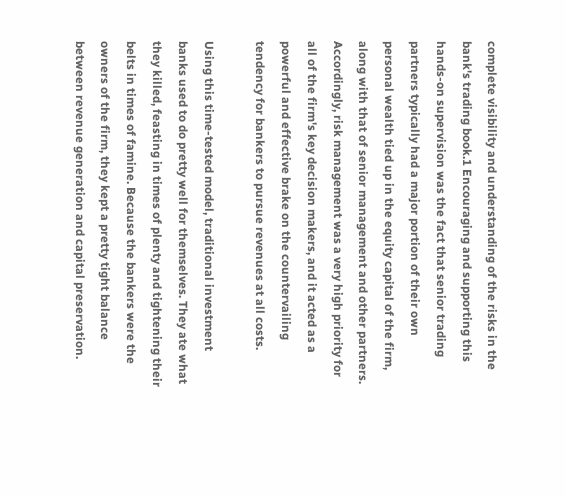complete visibility and understanding of the risks in the bank's trading book.1 Encouraging and supporting this hands-on supervision was the fact that senior trading partners typically had a major portion of their own personal wealth tied up in the equity capital of the firm, along with that of senior management and other partners. Accordingly, risk management was a very high priority for all of the firm's key decision makers, and it acted as a powerful and effective brake on the countervailing tendency for bankers to pursue revenues at all costs.

Using this time-tested model, traditional investment banks used to do pretty well for themselves. They ate what they killed, feasting in times of plenty and tightening their belts in times of famine. Because the bankers were the owners of the firm, they kept a pretty tight balance between revenue generation and capital preservation.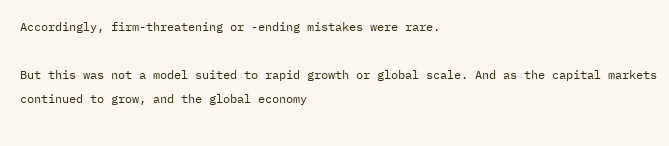Accordingly, firm-threatening or -ending mistakes were rare.

But this was not a model suited to rapid growth or global scale. And as the capital markets continued to grow, and the global economy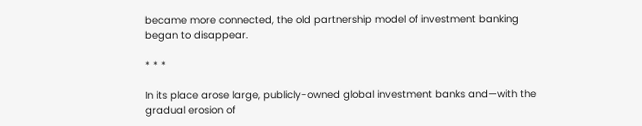became more connected, the old partnership model of investment banking began to disappear.

* * *

In its place arose large, publicly-owned global investment banks and—with the gradual erosion of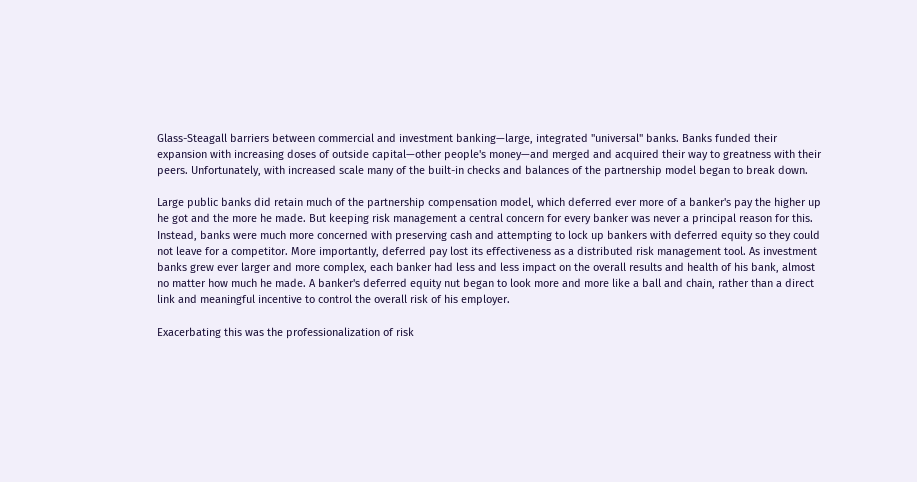Glass-Steagall barriers between commercial and investment banking—large, integrated "universal" banks. Banks funded their expansion with increasing doses of outside capital—other people's money—and merged and acquired their way to greatness with their peers. Unfortunately, with increased scale many of the built-in checks and balances of the partnership model began to break down.

Large public banks did retain much of the partnership compensation model, which deferred ever more of a banker's pay the higher up he got and the more he made. But keeping risk management a central concern for every banker was never a principal reason for this. Instead, banks were much more concerned with preserving cash and attempting to lock up bankers with deferred equity so they could not leave for a competitor. More importantly, deferred pay lost its effectiveness as a distributed risk management tool. As investment banks grew ever larger and more complex, each banker had less and less impact on the overall results and health of his bank, almost no matter how much he made. A banker's deferred equity nut began to look more and more like a ball and chain, rather than a direct link and meaningful incentive to control the overall risk of his employer.

Exacerbating this was the professionalization of risk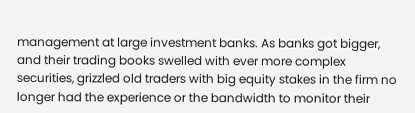management at large investment banks. As banks got bigger, and their trading books swelled with ever more complex securities, grizzled old traders with big equity stakes in the firm no longer had the experience or the bandwidth to monitor their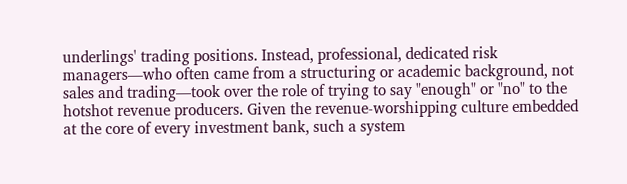underlings' trading positions. Instead, professional, dedicated risk managers—who often came from a structuring or academic background, not sales and trading—took over the role of trying to say "enough" or "no" to the hotshot revenue producers. Given the revenue-worshipping culture embedded at the core of every investment bank, such a system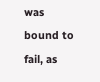was bound to fail, as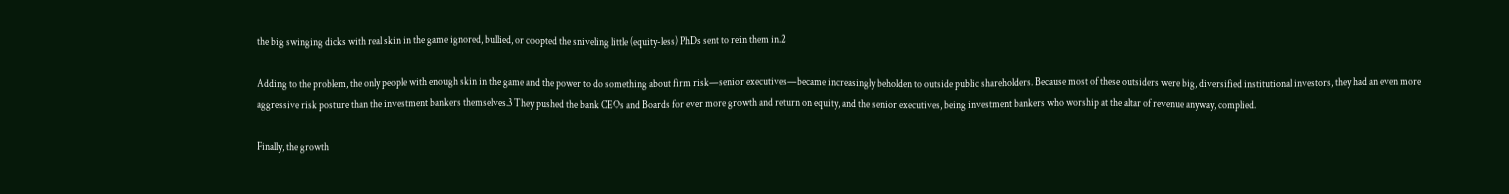the big swinging dicks with real skin in the game ignored, bullied, or coopted the sniveling little (equity-less) PhDs sent to rein them in.2

Adding to the problem, the only people with enough skin in the game and the power to do something about firm risk—senior executives—became increasingly beholden to outside public shareholders. Because most of these outsiders were big, diversified institutional investors, they had an even more aggressive risk posture than the investment bankers themselves.3 They pushed the bank CEOs and Boards for ever more growth and return on equity, and the senior executives, being investment bankers who worship at the altar of revenue anyway, complied.

Finally, the growth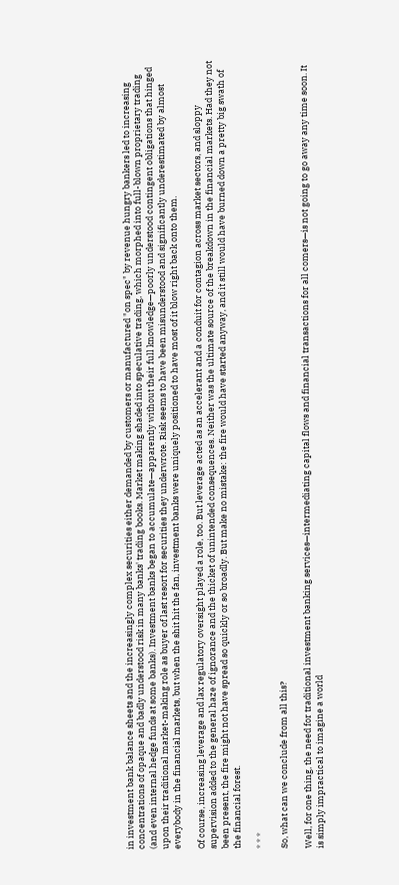in investment bank balance sheets and the increasingly complex securities either demanded by customers or manufactured "on spec" by revenue hungry bankers led to increasing concentrations of opaque and badly understood risk in many banks' trading books. Market making shaded into speculative trading, which morphed into full-blown proprietary trading (and even internal hedge funds at some banks). Investment banks began to accumulate—apparently without their full knowledge—poorly understood contingent obligations that hinged upon their traditional market-making role as buyer of last resort for securities they underwrote. Risk seems to have been misunderstood and significantly underestimated by almost everybody in the financial markets, but when the shit hit the fan, investment banks were uniquely positioned to have most of it blow right back onto them.

Of course, increasing leverage and lax regulatory oversight played a role, too. But leverage acted as an accelerant and a conduit for contagion across market sectors, and sloppy supervision added to the general haze of ignorance and the thicket of unintended consequences. Neither was the ultimate source of the breakdown in the financial markets. Had they not been present, the fire might not have spread so quickly or so broadly. But make no mistake: the fire would have started anyway, and it still would have burned down a pretty big swath of the financial forest.

* * *

So, what can we conclude from all this?

Well, for one thing, the need for traditional investment banking services—intermediating capital flows and financial transactions for all comers—is not going to go away any time soon. It is simply impractical to imagine a world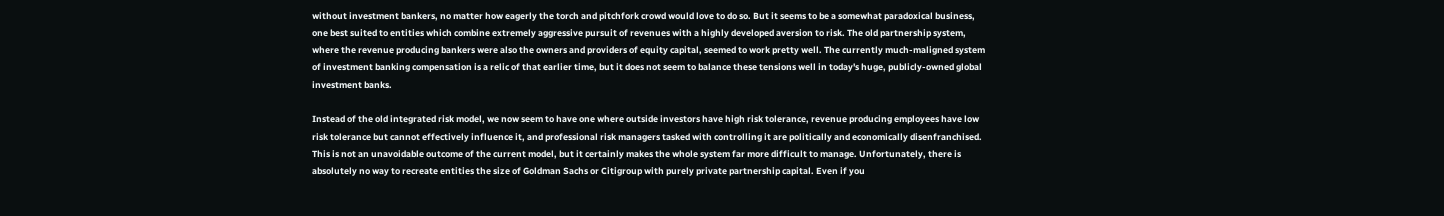without investment bankers, no matter how eagerly the torch and pitchfork crowd would love to do so. But it seems to be a somewhat paradoxical business, one best suited to entities which combine extremely aggressive pursuit of revenues with a highly developed aversion to risk. The old partnership system, where the revenue producing bankers were also the owners and providers of equity capital, seemed to work pretty well. The currently much-maligned system of investment banking compensation is a relic of that earlier time, but it does not seem to balance these tensions well in today's huge, publicly-owned global investment banks.

Instead of the old integrated risk model, we now seem to have one where outside investors have high risk tolerance, revenue producing employees have low risk tolerance but cannot effectively influence it, and professional risk managers tasked with controlling it are politically and economically disenfranchised. This is not an unavoidable outcome of the current model, but it certainly makes the whole system far more difficult to manage. Unfortunately, there is absolutely no way to recreate entities the size of Goldman Sachs or Citigroup with purely private partnership capital. Even if you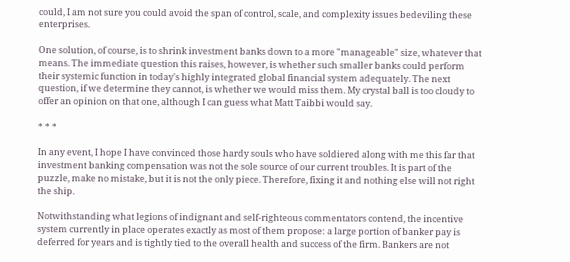could, I am not sure you could avoid the span of control, scale, and complexity issues bedeviling these enterprises.

One solution, of course, is to shrink investment banks down to a more "manageable" size, whatever that means. The immediate question this raises, however, is whether such smaller banks could perform their systemic function in today's highly integrated global financial system adequately. The next question, if we determine they cannot, is whether we would miss them. My crystal ball is too cloudy to offer an opinion on that one, although I can guess what Matt Taibbi would say.

* * *

In any event, I hope I have convinced those hardy souls who have soldiered along with me this far that investment banking compensation was not the sole source of our current troubles. It is part of the puzzle, make no mistake, but it is not the only piece. Therefore, fixing it and nothing else will not right the ship.

Notwithstanding what legions of indignant and self-righteous commentators contend, the incentive system currently in place operates exactly as most of them propose: a large portion of banker pay is deferred for years and is tightly tied to the overall health and success of the firm. Bankers are not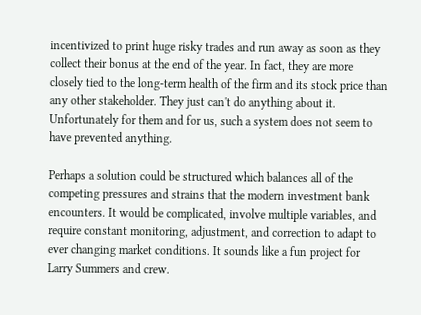incentivized to print huge risky trades and run away as soon as they collect their bonus at the end of the year. In fact, they are more closely tied to the long-term health of the firm and its stock price than any other stakeholder. They just can't do anything about it. Unfortunately for them and for us, such a system does not seem to have prevented anything.

Perhaps a solution could be structured which balances all of the competing pressures and strains that the modern investment bank encounters. It would be complicated, involve multiple variables, and require constant monitoring, adjustment, and correction to adapt to ever changing market conditions. It sounds like a fun project for Larry Summers and crew.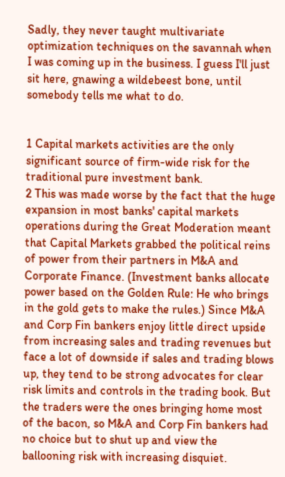Sadly, they never taught multivariate optimization techniques on the savannah when I was coming up in the business. I guess I'll just sit here, gnawing a wildebeest bone, until somebody tells me what to do.


1 Capital markets activities are the only significant source of firm-wide risk for the traditional pure investment bank.
2 This was made worse by the fact that the huge expansion in most banks' capital markets operations during the Great Moderation meant that Capital Markets grabbed the political reins of power from their partners in M&A and Corporate Finance. (Investment banks allocate power based on the Golden Rule: He who brings in the gold gets to make the rules.) Since M&A and Corp Fin bankers enjoy little direct upside from increasing sales and trading revenues but face a lot of downside if sales and trading blows up, they tend to be strong advocates for clear risk limits and controls in the trading book. But the traders were the ones bringing home most of the bacon, so M&A and Corp Fin bankers had no choice but to shut up and view the ballooning risk with increasing disquiet.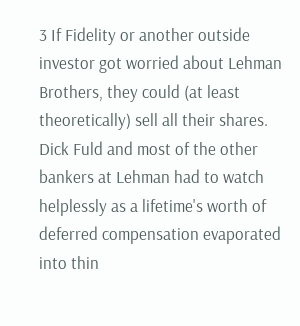3 If Fidelity or another outside investor got worried about Lehman Brothers, they could (at least theoretically) sell all their shares. Dick Fuld and most of the other bankers at Lehman had to watch helplessly as a lifetime's worth of deferred compensation evaporated into thin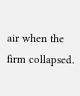air when the firm collapsed.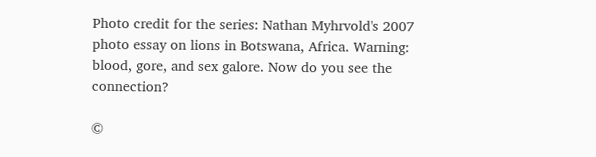Photo credit for the series: Nathan Myhrvold's 2007 photo essay on lions in Botswana, Africa. Warning: blood, gore, and sex galore. Now do you see the connection?

©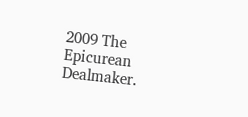2009 The Epicurean Dealmaker.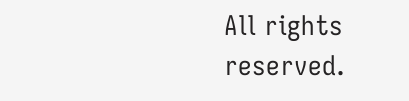All rights reserved.